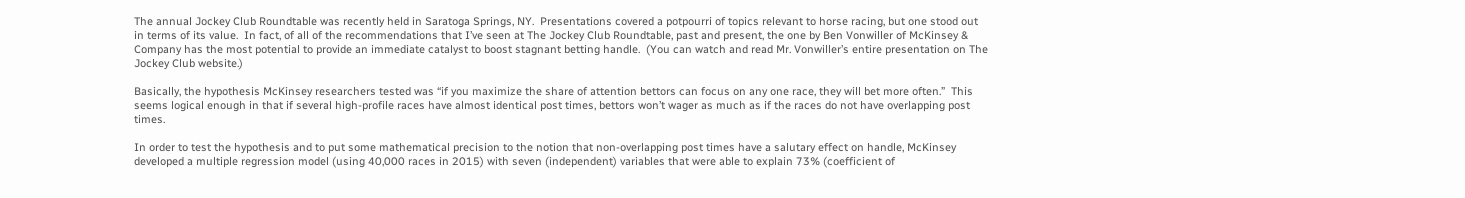The annual Jockey Club Roundtable was recently held in Saratoga Springs, NY.  Presentations covered a potpourri of topics relevant to horse racing, but one stood out in terms of its value.  In fact, of all of the recommendations that I’ve seen at The Jockey Club Roundtable, past and present, the one by Ben Vonwiller of McKinsey & Company has the most potential to provide an immediate catalyst to boost stagnant betting handle.  (You can watch and read Mr. Vonwiller’s entire presentation on The Jockey Club website.)

Basically, the hypothesis McKinsey researchers tested was “if you maximize the share of attention bettors can focus on any one race, they will bet more often.”  This seems logical enough in that if several high-profile races have almost identical post times, bettors won’t wager as much as if the races do not have overlapping post times.

In order to test the hypothesis and to put some mathematical precision to the notion that non-overlapping post times have a salutary effect on handle, McKinsey developed a multiple regression model (using 40,000 races in 2015) with seven (independent) variables that were able to explain 73% (coefficient of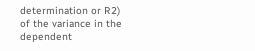determination or R2) of the variance in the dependent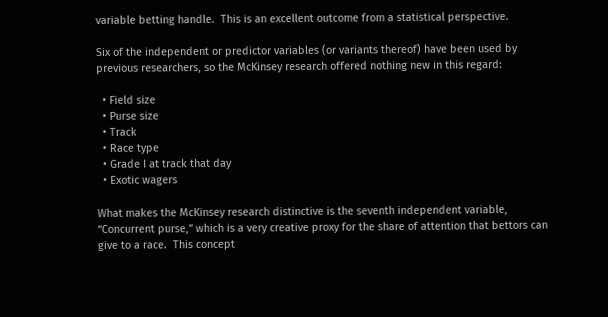variable betting handle.  This is an excellent outcome from a statistical perspective.

Six of the independent or predictor variables (or variants thereof) have been used by previous researchers, so the McKinsey research offered nothing new in this regard:

  • Field size
  • Purse size
  • Track
  • Race type
  • Grade I at track that day
  • Exotic wagers

What makes the McKinsey research distinctive is the seventh independent variable, “Concurrent purse,” which is a very creative proxy for the share of attention that bettors can give to a race.  This concept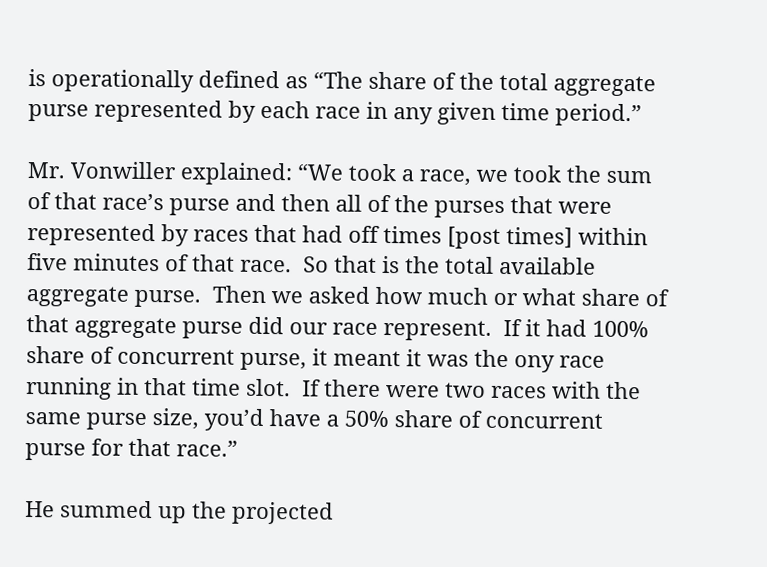is operationally defined as “The share of the total aggregate purse represented by each race in any given time period.”

Mr. Vonwiller explained: “We took a race, we took the sum of that race’s purse and then all of the purses that were represented by races that had off times [post times] within five minutes of that race.  So that is the total available aggregate purse.  Then we asked how much or what share of that aggregate purse did our race represent.  If it had 100% share of concurrent purse, it meant it was the ony race running in that time slot.  If there were two races with the same purse size, you’d have a 50% share of concurrent purse for that race.”

He summed up the projected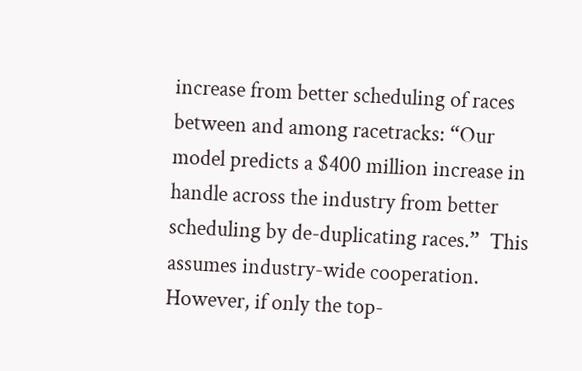increase from better scheduling of races between and among racetracks: “Our model predicts a $400 million increase in handle across the industry from better scheduling by de-duplicating races.”  This assumes industry-wide cooperation.  However, if only the top-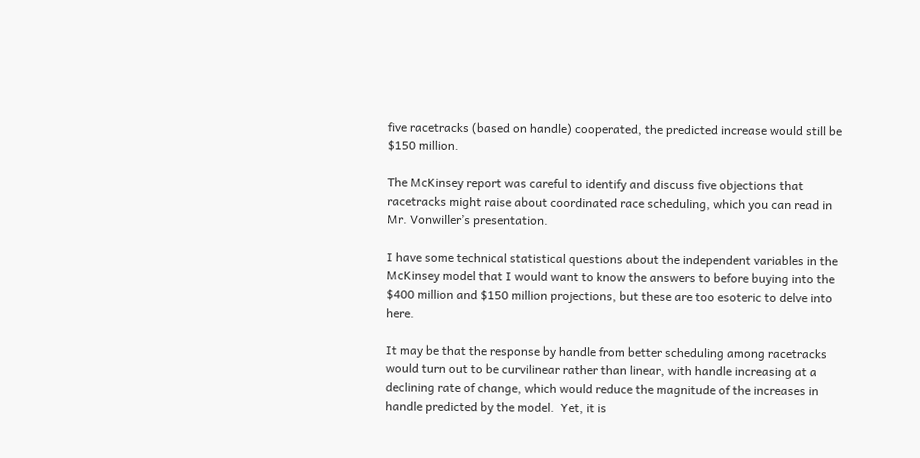five racetracks (based on handle) cooperated, the predicted increase would still be $150 million.

The McKinsey report was careful to identify and discuss five objections that racetracks might raise about coordinated race scheduling, which you can read in Mr. Vonwiller’s presentation.

I have some technical statistical questions about the independent variables in the McKinsey model that I would want to know the answers to before buying into the $400 million and $150 million projections, but these are too esoteric to delve into here.

It may be that the response by handle from better scheduling among racetracks would turn out to be curvilinear rather than linear, with handle increasing at a declining rate of change, which would reduce the magnitude of the increases in handle predicted by the model.  Yet, it is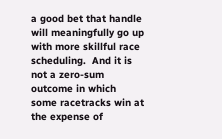a good bet that handle will meaningfully go up with more skillful race scheduling.  And it is not a zero-sum outcome in which some racetracks win at the expense of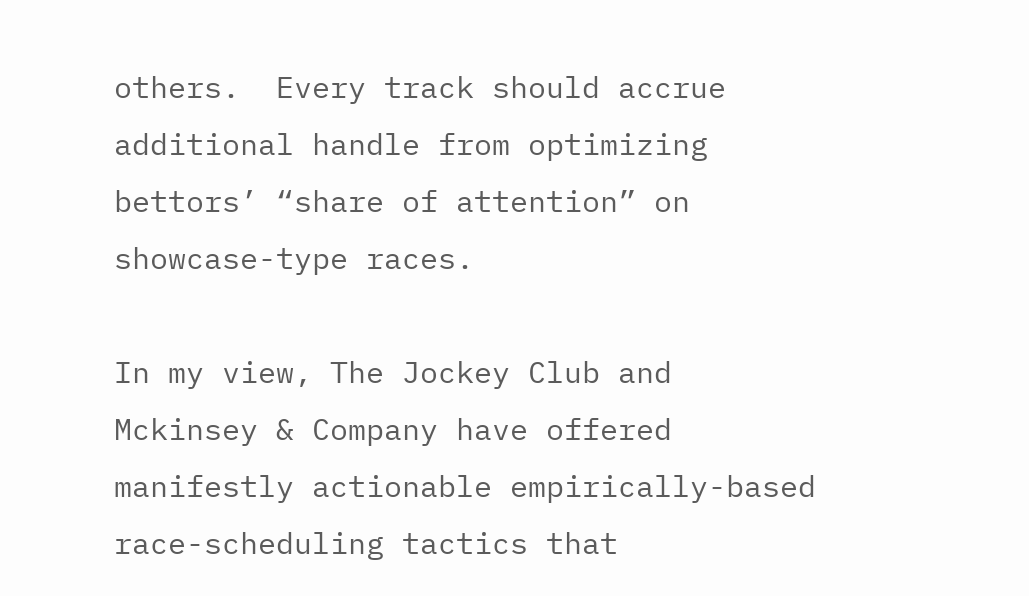others.  Every track should accrue additional handle from optimizing bettors’ “share of attention” on showcase-type races.

In my view, The Jockey Club and Mckinsey & Company have offered manifestly actionable empirically-based race-scheduling tactics that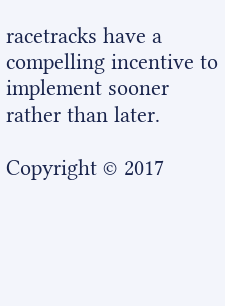racetracks have a compelling incentive to implement sooner rather than later.

Copyright © 2017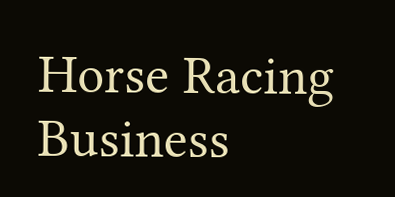Horse Racing Business